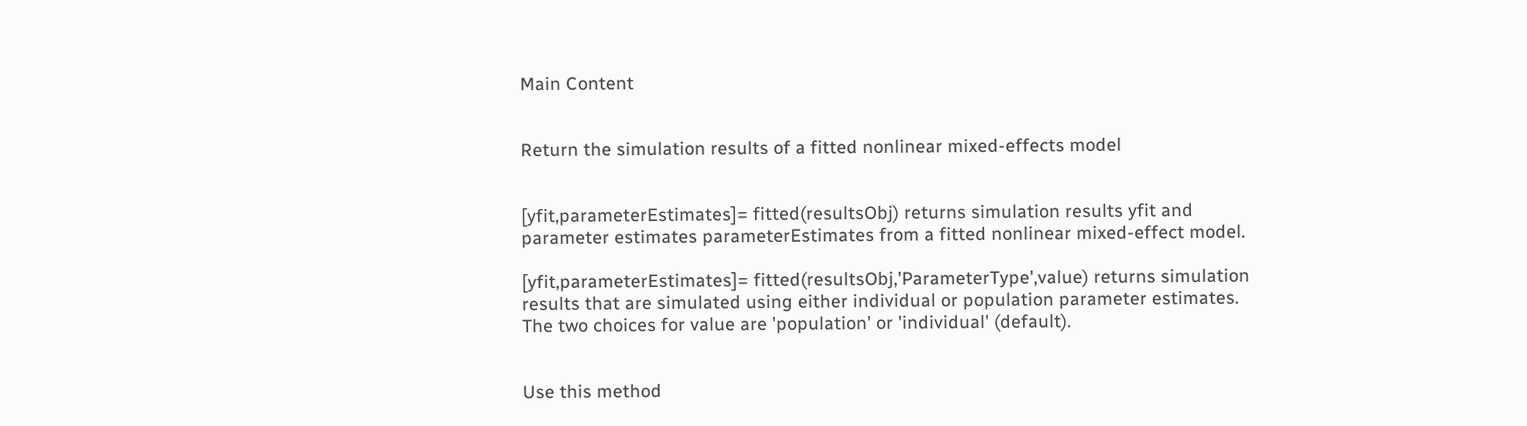Main Content


Return the simulation results of a fitted nonlinear mixed-effects model


[yfit,parameterEstimates]= fitted(resultsObj) returns simulation results yfit and parameter estimates parameterEstimates from a fitted nonlinear mixed-effect model.

[yfit,parameterEstimates]= fitted(resultsObj,'ParameterType',value) returns simulation results that are simulated using either individual or population parameter estimates. The two choices for value are 'population' or 'individual' (default).


Use this method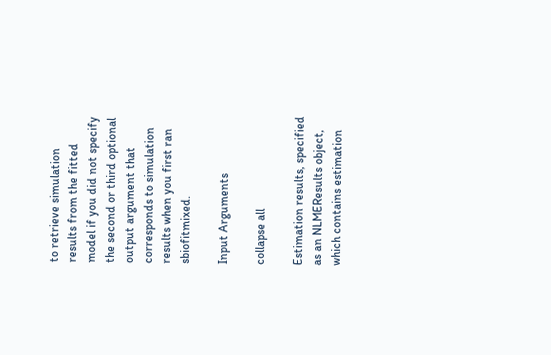to retrieve simulation results from the fitted model if you did not specify the second or third optional output argument that corresponds to simulation results when you first ran sbiofitmixed.

Input Arguments

collapse all

Estimation results, specified as an NLMEResults object, which contains estimation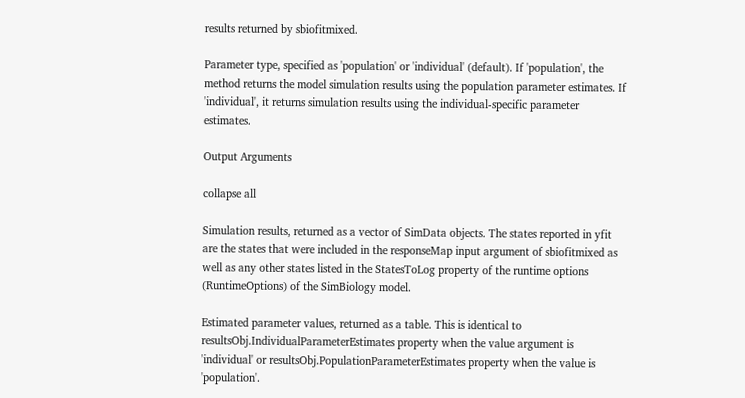results returned by sbiofitmixed.

Parameter type, specified as 'population' or 'individual' (default). If 'population', the method returns the model simulation results using the population parameter estimates. If 'individual', it returns simulation results using the individual-specific parameter estimates.

Output Arguments

collapse all

Simulation results, returned as a vector of SimData objects. The states reported in yfit are the states that were included in the responseMap input argument of sbiofitmixed as well as any other states listed in the StatesToLog property of the runtime options (RuntimeOptions) of the SimBiology model.

Estimated parameter values, returned as a table. This is identical to resultsObj.IndividualParameterEstimates property when the value argument is 'individual' or resultsObj.PopulationParameterEstimates property when the value is 'population'.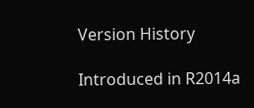Version History

Introduced in R2014a